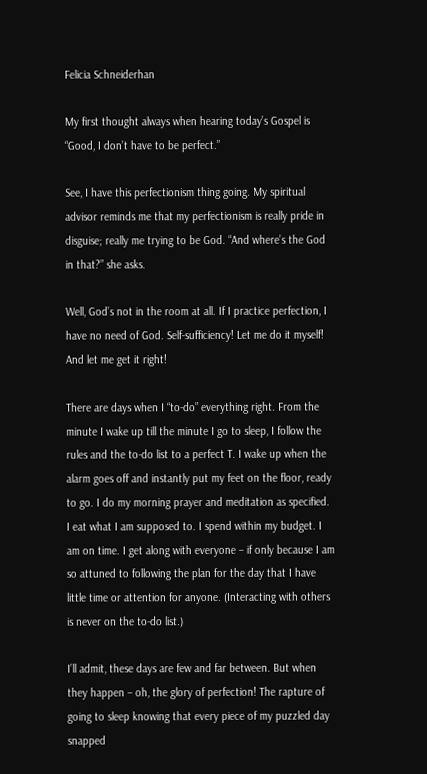Felicia Schneiderhan

My first thought always when hearing today’s Gospel is “Good, I don’t have to be perfect.”

See, I have this perfectionism thing going. My spiritual advisor reminds me that my perfectionism is really pride in disguise; really me trying to be God. “And where’s the God in that?” she asks.

Well, God’s not in the room at all. If I practice perfection, I have no need of God. Self-sufficiency! Let me do it myself! And let me get it right!

There are days when I “to-do” everything right. From the minute I wake up till the minute I go to sleep, I follow the rules and the to-do list to a perfect T. I wake up when the alarm goes off and instantly put my feet on the floor, ready to go. I do my morning prayer and meditation as specified. I eat what I am supposed to. I spend within my budget. I am on time. I get along with everyone – if only because I am so attuned to following the plan for the day that I have little time or attention for anyone. (Interacting with others is never on the to-do list.)

I’ll admit, these days are few and far between. But when they happen – oh, the glory of perfection! The rapture of going to sleep knowing that every piece of my puzzled day snapped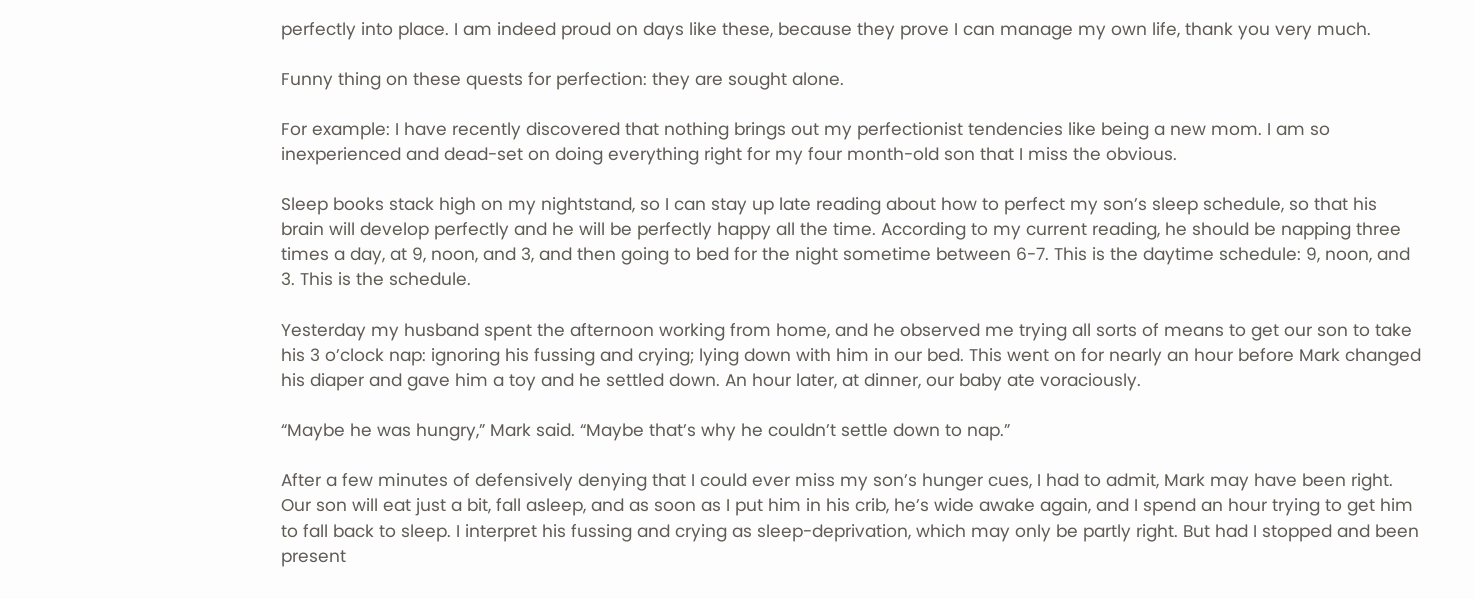perfectly into place. I am indeed proud on days like these, because they prove I can manage my own life, thank you very much.

Funny thing on these quests for perfection: they are sought alone.

For example: I have recently discovered that nothing brings out my perfectionist tendencies like being a new mom. I am so inexperienced and dead-set on doing everything right for my four month-old son that I miss the obvious.

Sleep books stack high on my nightstand, so I can stay up late reading about how to perfect my son’s sleep schedule, so that his brain will develop perfectly and he will be perfectly happy all the time. According to my current reading, he should be napping three times a day, at 9, noon, and 3, and then going to bed for the night sometime between 6-7. This is the daytime schedule: 9, noon, and 3. This is the schedule.

Yesterday my husband spent the afternoon working from home, and he observed me trying all sorts of means to get our son to take his 3 o’clock nap: ignoring his fussing and crying; lying down with him in our bed. This went on for nearly an hour before Mark changed his diaper and gave him a toy and he settled down. An hour later, at dinner, our baby ate voraciously.

“Maybe he was hungry,” Mark said. “Maybe that’s why he couldn’t settle down to nap.”

After a few minutes of defensively denying that I could ever miss my son’s hunger cues, I had to admit, Mark may have been right. Our son will eat just a bit, fall asleep, and as soon as I put him in his crib, he’s wide awake again, and I spend an hour trying to get him to fall back to sleep. I interpret his fussing and crying as sleep-deprivation, which may only be partly right. But had I stopped and been present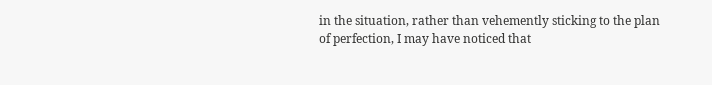in the situation, rather than vehemently sticking to the plan of perfection, I may have noticed that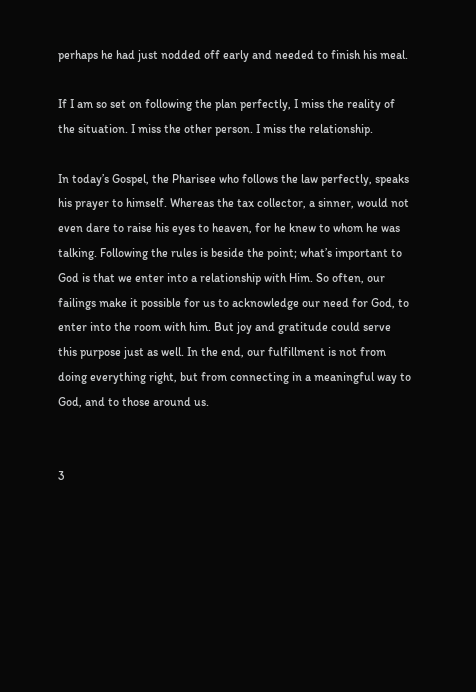perhaps he had just nodded off early and needed to finish his meal.

If I am so set on following the plan perfectly, I miss the reality of the situation. I miss the other person. I miss the relationship.

In today’s Gospel, the Pharisee who follows the law perfectly, speaks his prayer to himself. Whereas the tax collector, a sinner, would not even dare to raise his eyes to heaven, for he knew to whom he was talking. Following the rules is beside the point; what’s important to God is that we enter into a relationship with Him. So often, our failings make it possible for us to acknowledge our need for God, to enter into the room with him. But joy and gratitude could serve this purpose just as well. In the end, our fulfillment is not from doing everything right, but from connecting in a meaningful way to God, and to those around us.


3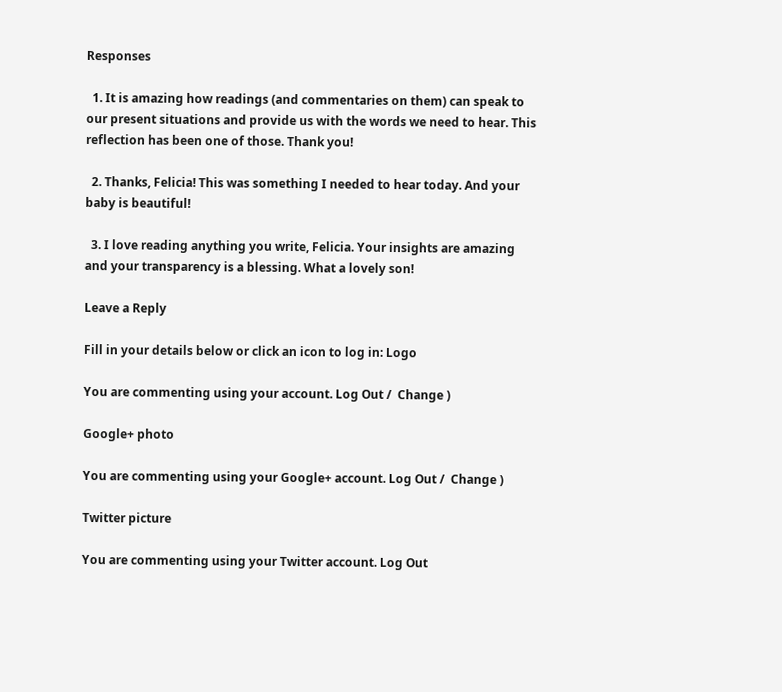Responses

  1. It is amazing how readings (and commentaries on them) can speak to our present situations and provide us with the words we need to hear. This reflection has been one of those. Thank you!

  2. Thanks, Felicia! This was something I needed to hear today. And your baby is beautiful!

  3. I love reading anything you write, Felicia. Your insights are amazing and your transparency is a blessing. What a lovely son!

Leave a Reply

Fill in your details below or click an icon to log in: Logo

You are commenting using your account. Log Out /  Change )

Google+ photo

You are commenting using your Google+ account. Log Out /  Change )

Twitter picture

You are commenting using your Twitter account. Log Out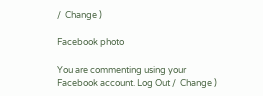/  Change )

Facebook photo

You are commenting using your Facebook account. Log Out /  Change )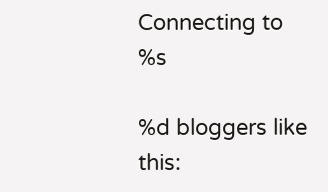Connecting to %s

%d bloggers like this: